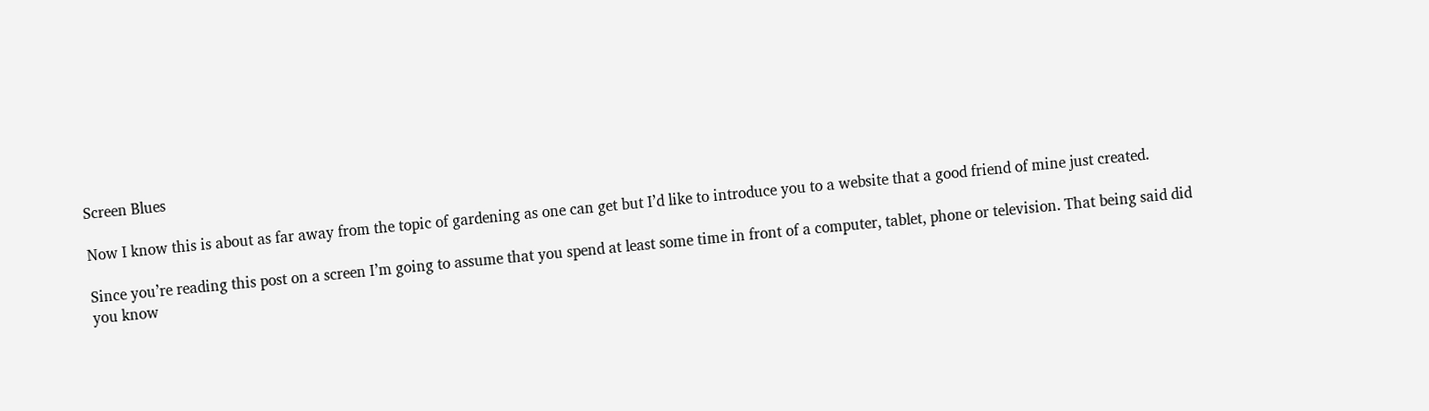Screen Blues

Now I know this is about as far away from the topic of gardening as one can get but I’d like to introduce you to a website that a good friend of mine just created.

Since you’re reading this post on a screen I’m going to assume that you spend at least some time in front of a computer, tablet, phone or television. That being said did you know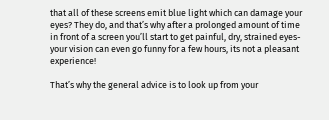that all of these screens emit blue light which can damage your eyes? They do, and that’s why after a prolonged amount of time in front of a screen you’ll start to get painful, dry, strained eyes- your vision can even go funny for a few hours, its not a pleasant experience!

That’s why the general advice is to look up from your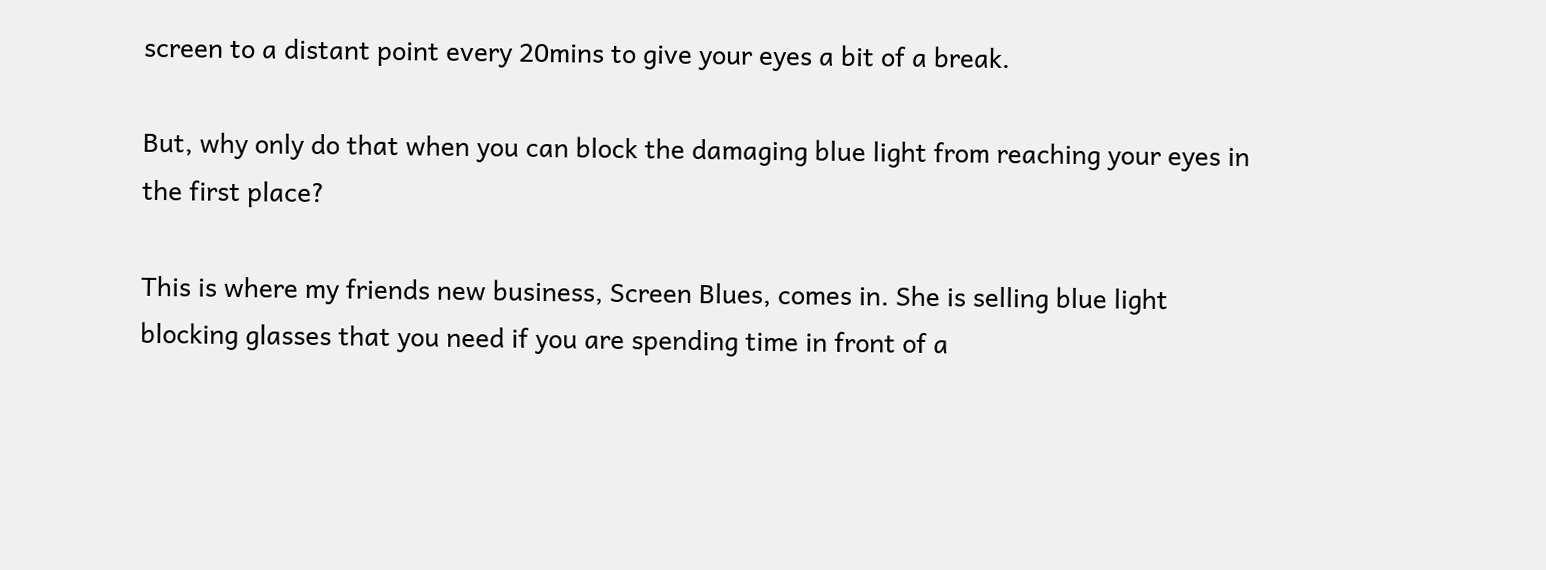screen to a distant point every 20mins to give your eyes a bit of a break.

But, why only do that when you can block the damaging blue light from reaching your eyes in the first place?

This is where my friends new business, Screen Blues, comes in. She is selling blue light blocking glasses that you need if you are spending time in front of a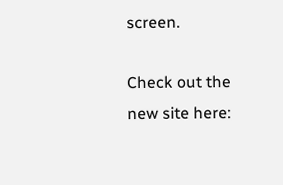screen.

Check out the new site here: